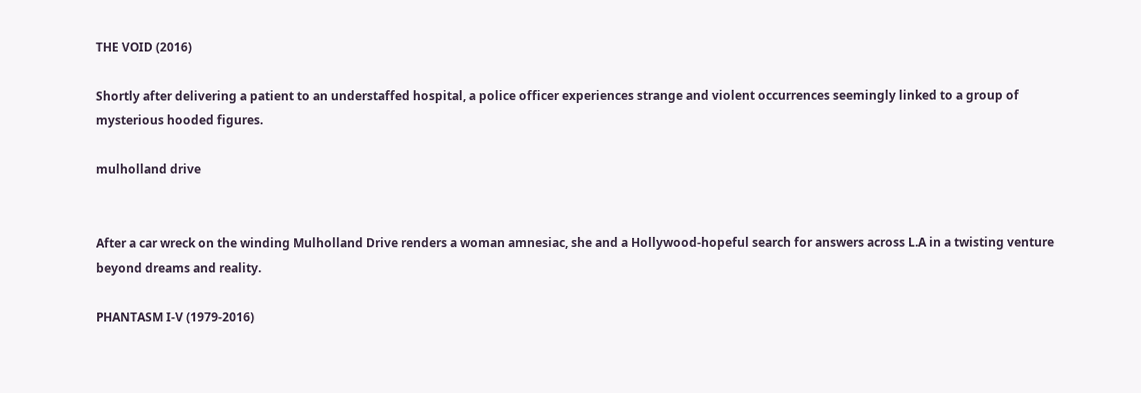THE VOID (2016)

Shortly after delivering a patient to an understaffed hospital, a police officer experiences strange and violent occurrences seemingly linked to a group of mysterious hooded figures.

mulholland drive


After a car wreck on the winding Mulholland Drive renders a woman amnesiac, she and a Hollywood-hopeful search for answers across L.A in a twisting venture beyond dreams and reality.

PHANTASM I-V (1979-2016)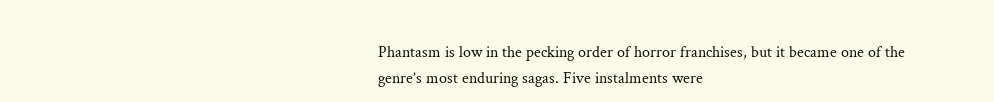Phantasm is low in the pecking order of horror franchises, but it became one of the genre’s most enduring sagas. Five instalments were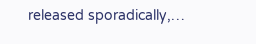released sporadically,…